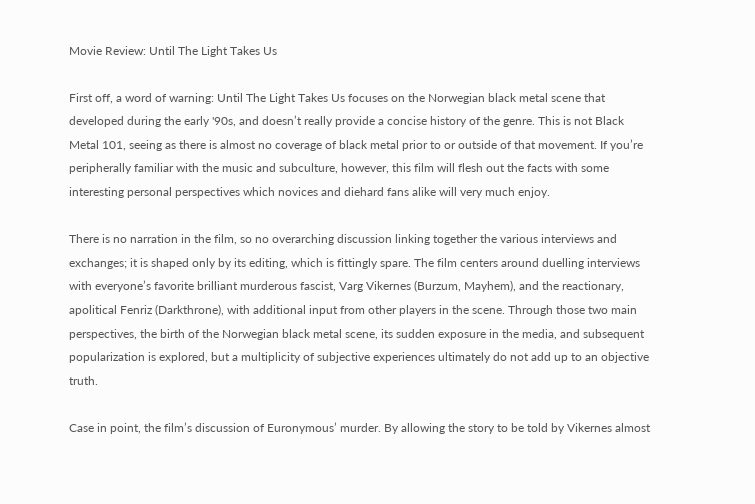Movie Review: Until The Light Takes Us

First off, a word of warning: Until The Light Takes Us focuses on the Norwegian black metal scene that developed during the early '90s, and doesn’t really provide a concise history of the genre. This is not Black Metal 101, seeing as there is almost no coverage of black metal prior to or outside of that movement. If you’re peripherally familiar with the music and subculture, however, this film will flesh out the facts with some interesting personal perspectives which novices and diehard fans alike will very much enjoy.

There is no narration in the film, so no overarching discussion linking together the various interviews and exchanges; it is shaped only by its editing, which is fittingly spare. The film centers around duelling interviews with everyone’s favorite brilliant murderous fascist, Varg Vikernes (Burzum, Mayhem), and the reactionary, apolitical Fenriz (Darkthrone), with additional input from other players in the scene. Through those two main perspectives, the birth of the Norwegian black metal scene, its sudden exposure in the media, and subsequent popularization is explored, but a multiplicity of subjective experiences ultimately do not add up to an objective truth.

Case in point, the film’s discussion of Euronymous’ murder. By allowing the story to be told by Vikernes almost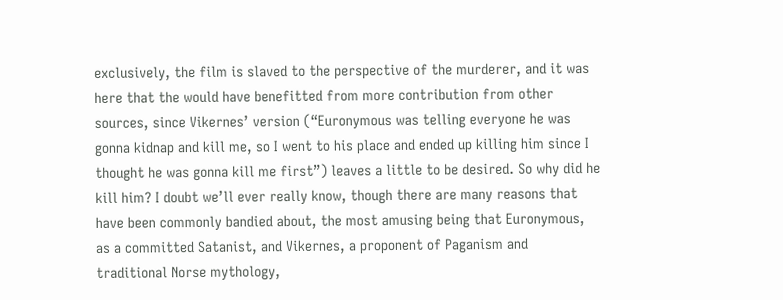exclusively, the film is slaved to the perspective of the murderer, and it was here that the would have benefitted from more contribution from other sources, since Vikernes’ version (“Euronymous was telling everyone he was gonna kidnap and kill me, so I went to his place and ended up killing him since I thought he was gonna kill me first”) leaves a little to be desired. So why did he kill him? I doubt we’ll ever really know, though there are many reasons that have been commonly bandied about, the most amusing being that Euronymous, as a committed Satanist, and Vikernes, a proponent of Paganism and traditional Norse mythology,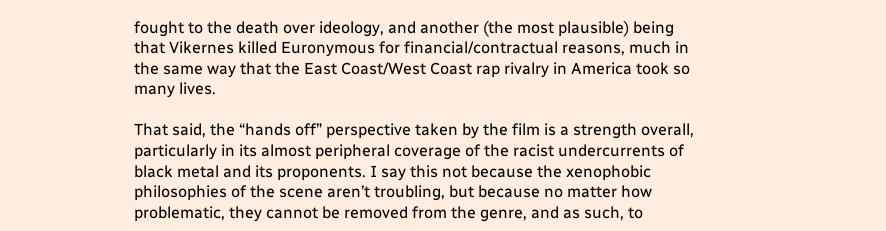fought to the death over ideology, and another (the most plausible) being that Vikernes killed Euronymous for financial/contractual reasons, much in the same way that the East Coast/West Coast rap rivalry in America took so many lives.

That said, the “hands off” perspective taken by the film is a strength overall, particularly in its almost peripheral coverage of the racist undercurrents of black metal and its proponents. I say this not because the xenophobic philosophies of the scene aren’t troubling, but because no matter how problematic, they cannot be removed from the genre, and as such, to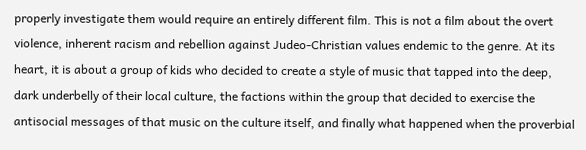properly investigate them would require an entirely different film. This is not a film about the overt violence, inherent racism and rebellion against Judeo-Christian values endemic to the genre. At its heart, it is about a group of kids who decided to create a style of music that tapped into the deep, dark underbelly of their local culture, the factions within the group that decided to exercise the antisocial messages of that music on the culture itself, and finally what happened when the proverbial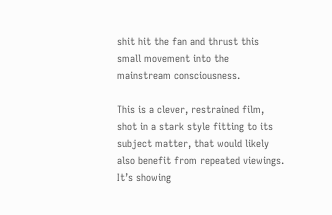shit hit the fan and thrust this small movement into the mainstream consciousness.

This is a clever, restrained film, shot in a stark style fitting to its subject matter, that would likely also benefit from repeated viewings. It’s showing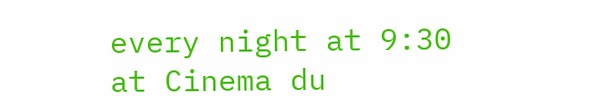every night at 9:30 at Cinema du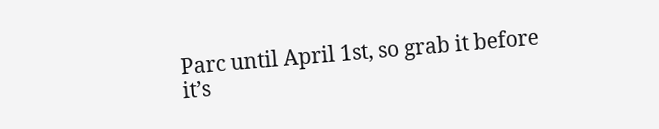Parc until April 1st, so grab it before it’s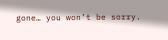gone… you won’t be sorry.